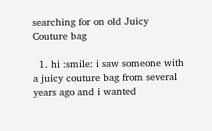searching for on old Juicy Couture bag

  1. hi :smile: i saw someone with a juicy couture bag from several years ago and i wanted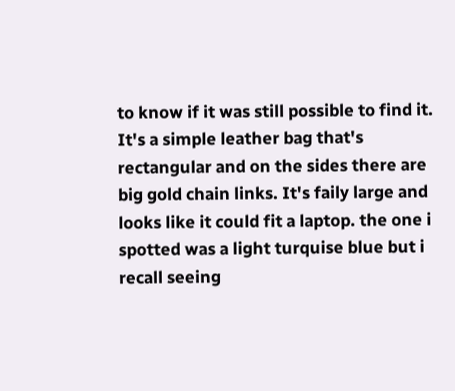to know if it was still possible to find it. It's a simple leather bag that's rectangular and on the sides there are big gold chain links. It's faily large and looks like it could fit a laptop. the one i spotted was a light turquise blue but i recall seeing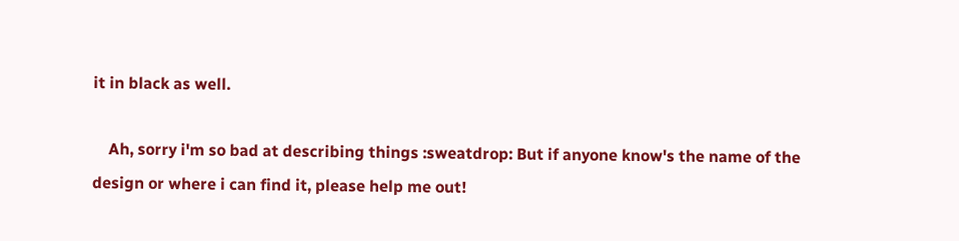it in black as well.

    Ah, sorry i'm so bad at describing things :sweatdrop: But if anyone know's the name of the design or where i can find it, please help me out!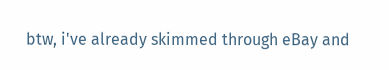btw, i've already skimmed through eBay and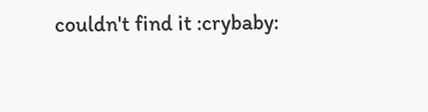couldn't find it :crybaby: